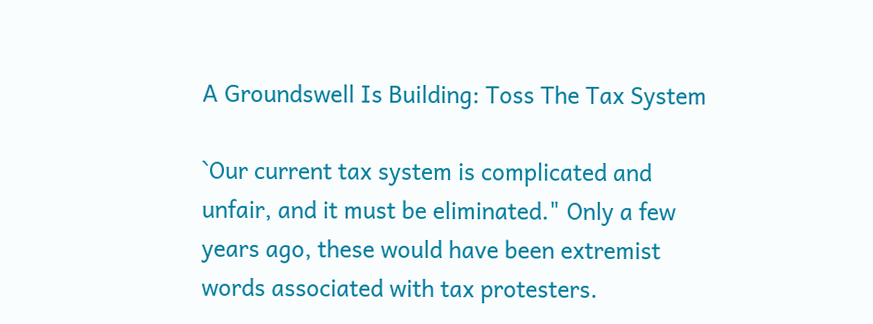A Groundswell Is Building: Toss The Tax System

`Our current tax system is complicated and unfair, and it must be eliminated." Only a few years ago, these would have been extremist words associated with tax protesters.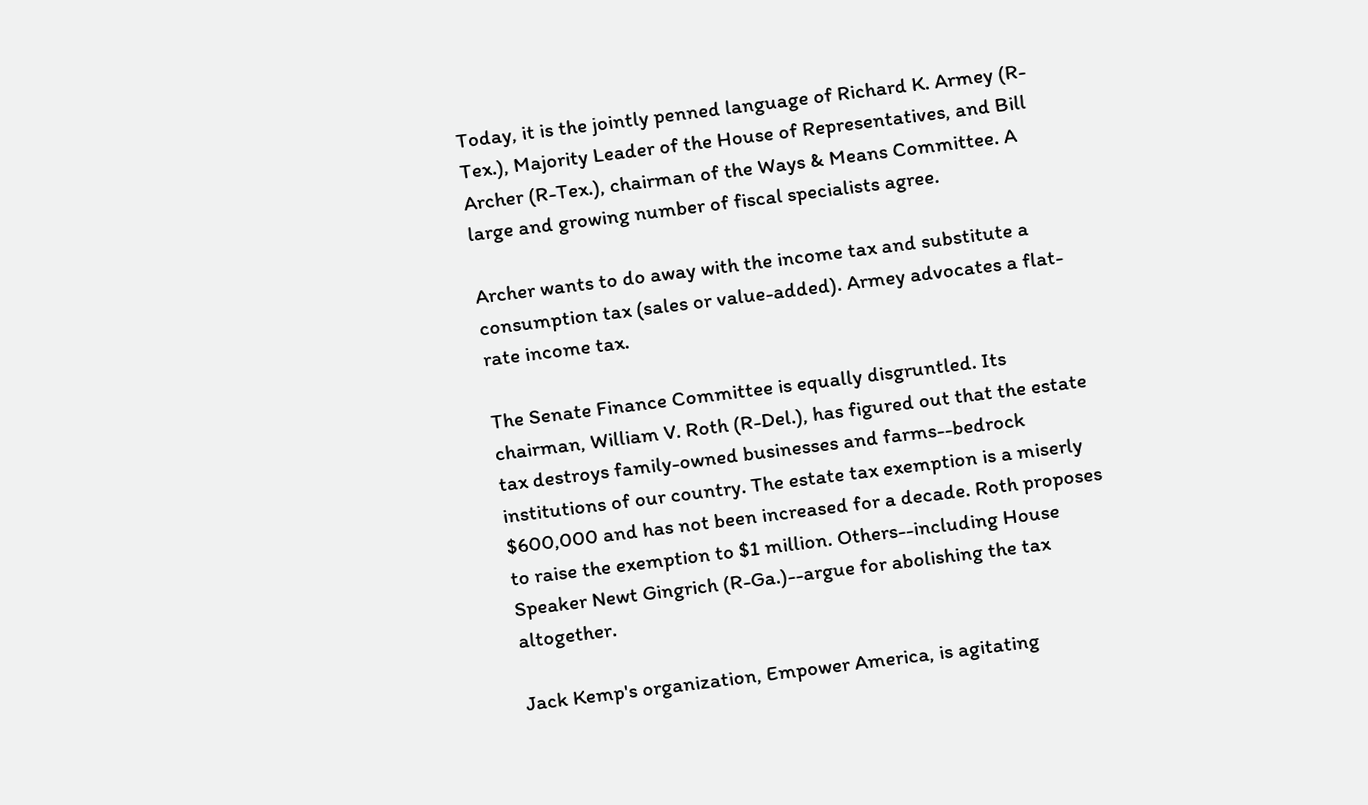Today, it is the jointly penned language of Richard K. Armey (R-Tex.), Majority Leader of the House of Representatives, and Bill Archer (R-Tex.), chairman of the Ways & Means Committee. A large and growing number of fiscal specialists agree.

Archer wants to do away with the income tax and substitute a consumption tax (sales or value-added). Armey advocates a flat-rate income tax.

The Senate Finance Committee is equally disgruntled. Its chairman, William V. Roth (R-Del.), has figured out that the estate tax destroys family-owned businesses and farms--bedrock institutions of our country. The estate tax exemption is a miserly $600,000 and has not been increased for a decade. Roth proposes to raise the exemption to $1 million. Others--including House Speaker Newt Gingrich (R-Ga.)--argue for abolishing the tax altogether.

Jack Kemp's organization, Empower America, is agitating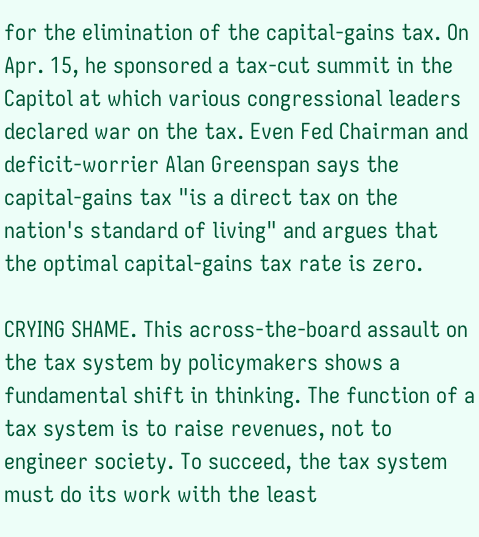for the elimination of the capital-gains tax. On Apr. 15, he sponsored a tax-cut summit in the Capitol at which various congressional leaders declared war on the tax. Even Fed Chairman and deficit-worrier Alan Greenspan says the capital-gains tax "is a direct tax on the nation's standard of living" and argues that the optimal capital-gains tax rate is zero.

CRYING SHAME. This across-the-board assault on the tax system by policymakers shows a fundamental shift in thinking. The function of a tax system is to raise revenues, not to engineer society. To succeed, the tax system must do its work with the least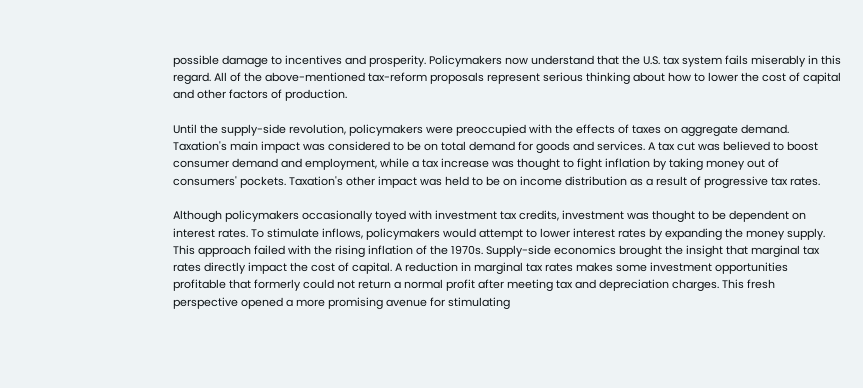possible damage to incentives and prosperity. Policymakers now understand that the U.S. tax system fails miserably in this regard. All of the above-mentioned tax-reform proposals represent serious thinking about how to lower the cost of capital and other factors of production.

Until the supply-side revolution, policymakers were preoccupied with the effects of taxes on aggregate demand. Taxation's main impact was considered to be on total demand for goods and services. A tax cut was believed to boost consumer demand and employment, while a tax increase was thought to fight inflation by taking money out of consumers' pockets. Taxation's other impact was held to be on income distribution as a result of progressive tax rates.

Although policymakers occasionally toyed with investment tax credits, investment was thought to be dependent on interest rates. To stimulate inflows, policymakers would attempt to lower interest rates by expanding the money supply. This approach failed with the rising inflation of the 1970s. Supply-side economics brought the insight that marginal tax rates directly impact the cost of capital. A reduction in marginal tax rates makes some investment opportunities profitable that formerly could not return a normal profit after meeting tax and depreciation charges. This fresh perspective opened a more promising avenue for stimulating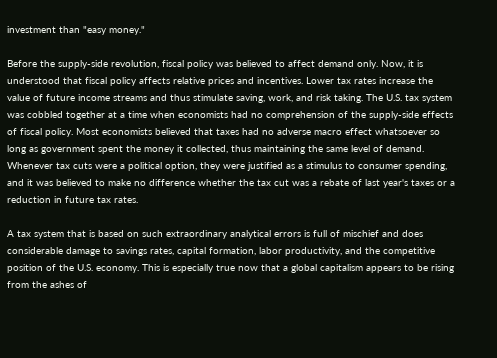investment than "easy money."

Before the supply-side revolution, fiscal policy was believed to affect demand only. Now, it is understood that fiscal policy affects relative prices and incentives. Lower tax rates increase the value of future income streams and thus stimulate saving, work, and risk taking. The U.S. tax system was cobbled together at a time when economists had no comprehension of the supply-side effects of fiscal policy. Most economists believed that taxes had no adverse macro effect whatsoever so long as government spent the money it collected, thus maintaining the same level of demand. Whenever tax cuts were a political option, they were justified as a stimulus to consumer spending, and it was believed to make no difference whether the tax cut was a rebate of last year's taxes or a reduction in future tax rates.

A tax system that is based on such extraordinary analytical errors is full of mischief and does considerable damage to savings rates, capital formation, labor productivity, and the competitive position of the U.S. economy. This is especially true now that a global capitalism appears to be rising from the ashes of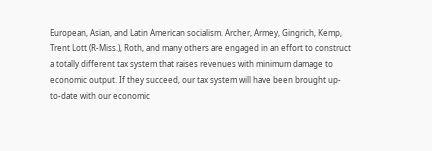European, Asian, and Latin American socialism. Archer, Armey, Gingrich, Kemp, Trent Lott (R-Miss.), Roth, and many others are engaged in an effort to construct a totally different tax system that raises revenues with minimum damage to economic output. If they succeed, our tax system will have been brought up-to-date with our economic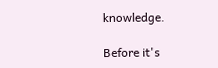knowledge.

Before it's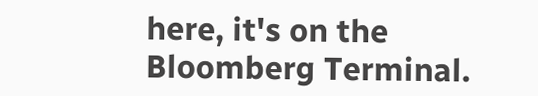here, it's on the Bloomberg Terminal.